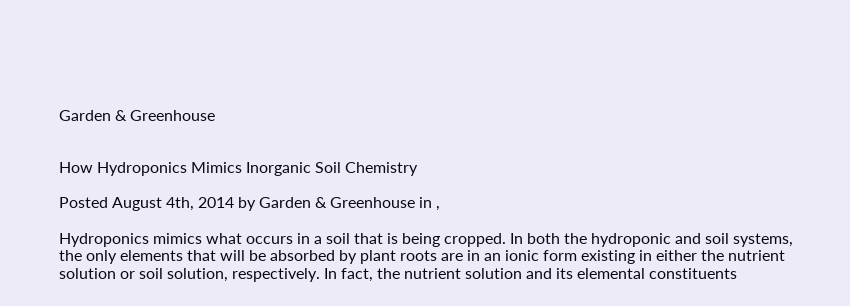Garden & Greenhouse


How Hydroponics Mimics Inorganic Soil Chemistry

Posted August 4th, 2014 by Garden & Greenhouse in ,

Hydroponics mimics what occurs in a soil that is being cropped. In both the hydroponic and soil systems, the only elements that will be absorbed by plant roots are in an ionic form existing in either the nutrient solution or soil solution, respectively. In fact, the nutrient solution and its elemental constituents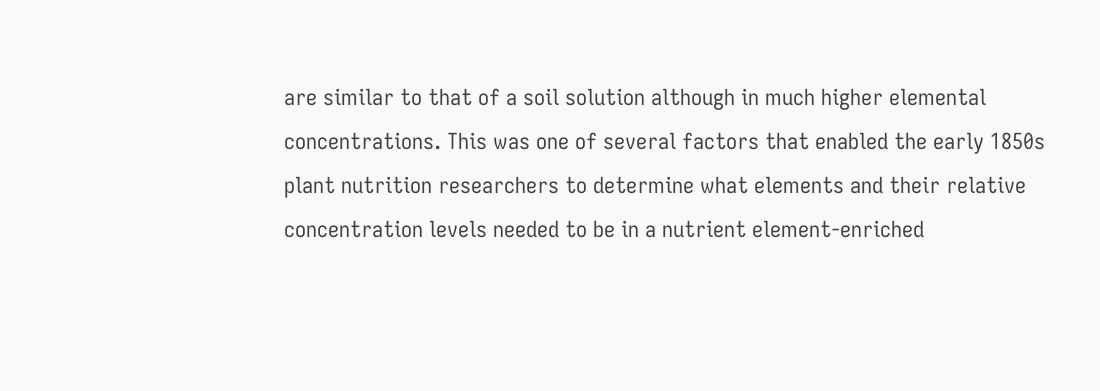are similar to that of a soil solution although in much higher elemental concentrations. This was one of several factors that enabled the early 1850s plant nutrition researchers to determine what elements and their relative concentration levels needed to be in a nutrient element-enriched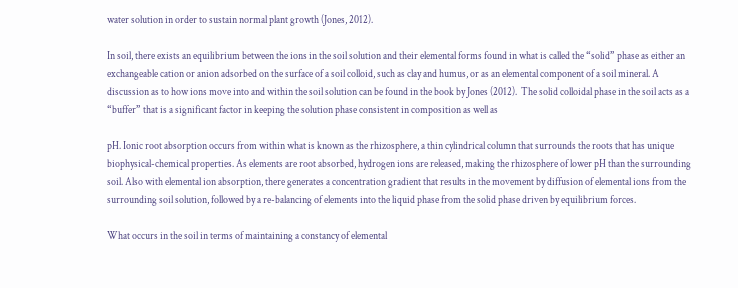water solution in order to sustain normal plant growth (Jones, 2012).

In soil, there exists an equilibrium between the ions in the soil solution and their elemental forms found in what is called the “solid” phase as either an exchangeable cation or anion adsorbed on the surface of a soil colloid, such as clay and humus, or as an elemental component of a soil mineral. A discussion as to how ions move into and within the soil solution can be found in the book by Jones (2012).  The solid colloidal phase in the soil acts as a “buffer” that is a significant factor in keeping the solution phase consistent in composition as well as

pH. Ionic root absorption occurs from within what is known as the rhizosphere, a thin cylindrical column that surrounds the roots that has unique biophysical-chemical properties. As elements are root absorbed, hydrogen ions are released, making the rhizosphere of lower pH than the surrounding soil. Also with elemental ion absorption, there generates a concentration gradient that results in the movement by diffusion of elemental ions from the surrounding soil solution, followed by a re-balancing of elements into the liquid phase from the solid phase driven by equilibrium forces.

What occurs in the soil in terms of maintaining a constancy of elemental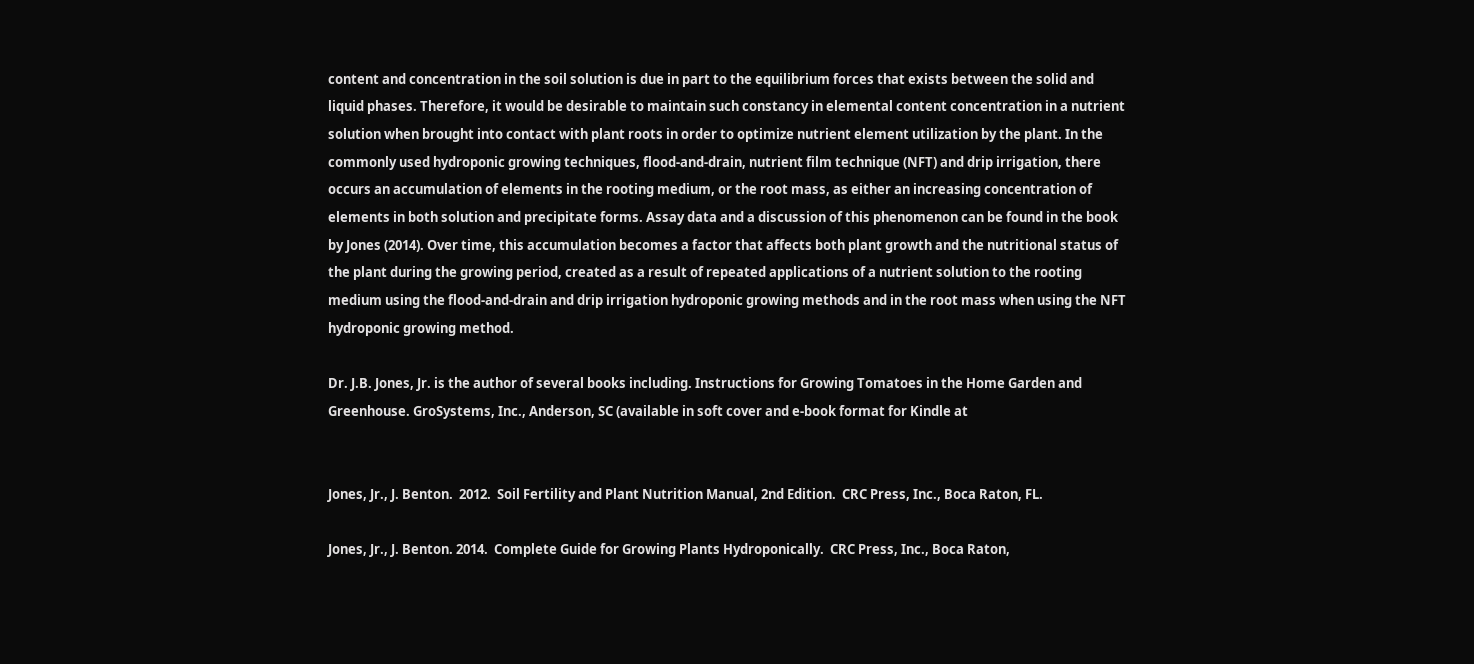content and concentration in the soil solution is due in part to the equilibrium forces that exists between the solid and liquid phases. Therefore, it would be desirable to maintain such constancy in elemental content concentration in a nutrient solution when brought into contact with plant roots in order to optimize nutrient element utilization by the plant. In the commonly used hydroponic growing techniques, flood-and-drain, nutrient film technique (NFT) and drip irrigation, there occurs an accumulation of elements in the rooting medium, or the root mass, as either an increasing concentration of elements in both solution and precipitate forms. Assay data and a discussion of this phenomenon can be found in the book by Jones (2014). Over time, this accumulation becomes a factor that affects both plant growth and the nutritional status of the plant during the growing period, created as a result of repeated applications of a nutrient solution to the rooting medium using the flood-and-drain and drip irrigation hydroponic growing methods and in the root mass when using the NFT hydroponic growing method.

Dr. J.B. Jones, Jr. is the author of several books including. Instructions for Growing Tomatoes in the Home Garden and Greenhouse. GroSystems, Inc., Anderson, SC (available in soft cover and e-book format for Kindle at


Jones, Jr., J. Benton.  2012.  Soil Fertility and Plant Nutrition Manual, 2nd Edition.  CRC Press, Inc., Boca Raton, FL.

Jones, Jr., J. Benton. 2014.  Complete Guide for Growing Plants Hydroponically.  CRC Press, Inc., Boca Raton,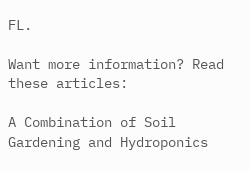FL.

Want more information? Read these articles:

A Combination of Soil Gardening and Hydroponics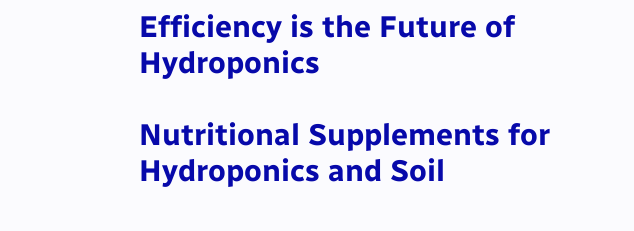Efficiency is the Future of Hydroponics

Nutritional Supplements for Hydroponics and Soil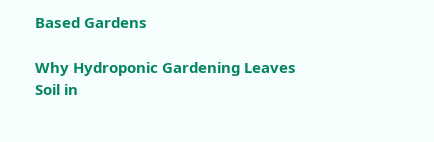Based Gardens

Why Hydroponic Gardening Leaves Soil in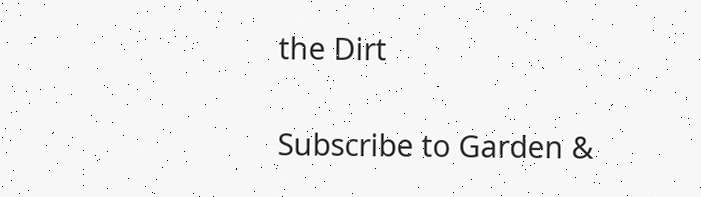the Dirt

Subscribe to Garden &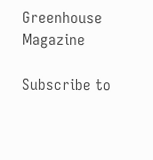Greenhouse Magazine

Subscribe to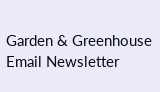Garden & Greenhouse Email Newsletter